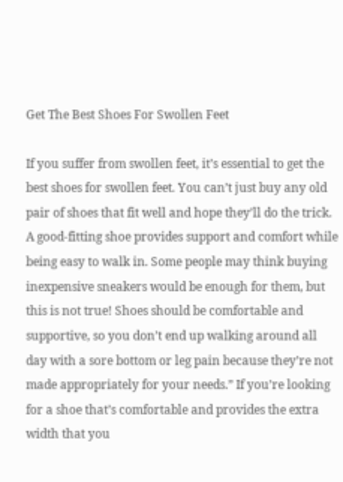Get The Best Shoes For Swollen Feet

If you suffer from swollen feet, it’s essential to get the best shoes for swollen feet. You can’t just buy any old pair of shoes that fit well and hope they’ll do the trick. A good-fitting shoe provides support and comfort while being easy to walk in. Some people may think buying inexpensive sneakers would be enough for them, but this is not true! Shoes should be comfortable and supportive, so you don’t end up walking around all day with a sore bottom or leg pain because they’re not made appropriately for your needs.” If you’re looking for a shoe that’s comfortable and provides the extra width that you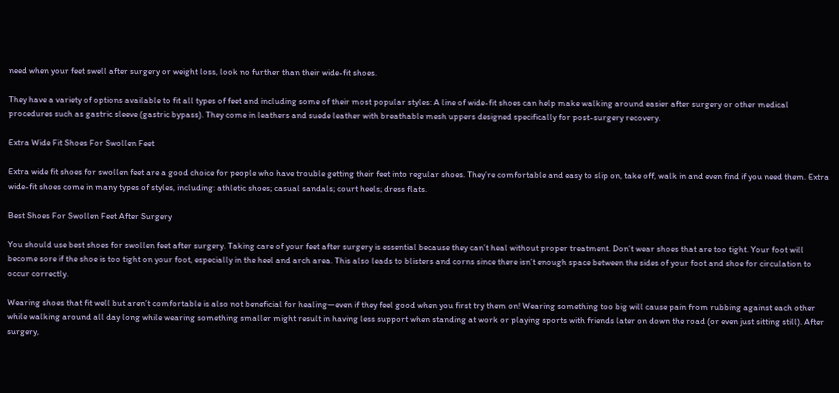need when your feet swell after surgery or weight loss, look no further than their wide-fit shoes.

They have a variety of options available to fit all types of feet and including some of their most popular styles: A line of wide-fit shoes can help make walking around easier after surgery or other medical procedures such as gastric sleeve (gastric bypass). They come in leathers and suede leather with breathable mesh uppers designed specifically for post-surgery recovery.

Extra Wide Fit Shoes For Swollen Feet

Extra wide fit shoes for swollen feet are a good choice for people who have trouble getting their feet into regular shoes. They’re comfortable and easy to slip on, take off, walk in and even find if you need them. Extra wide-fit shoes come in many types of styles, including: athletic shoes; casual sandals; court heels; dress flats.

Best Shoes For Swollen Feet After Surgery

You should use best shoes for swollen feet after surgery. Taking care of your feet after surgery is essential because they can’t heal without proper treatment. Don’t wear shoes that are too tight. Your foot will become sore if the shoe is too tight on your foot, especially in the heel and arch area. This also leads to blisters and corns since there isn’t enough space between the sides of your foot and shoe for circulation to occur correctly.

Wearing shoes that fit well but aren’t comfortable is also not beneficial for healing—even if they feel good when you first try them on! Wearing something too big will cause pain from rubbing against each other while walking around all day long while wearing something smaller might result in having less support when standing at work or playing sports with friends later on down the road (or even just sitting still). After surgery,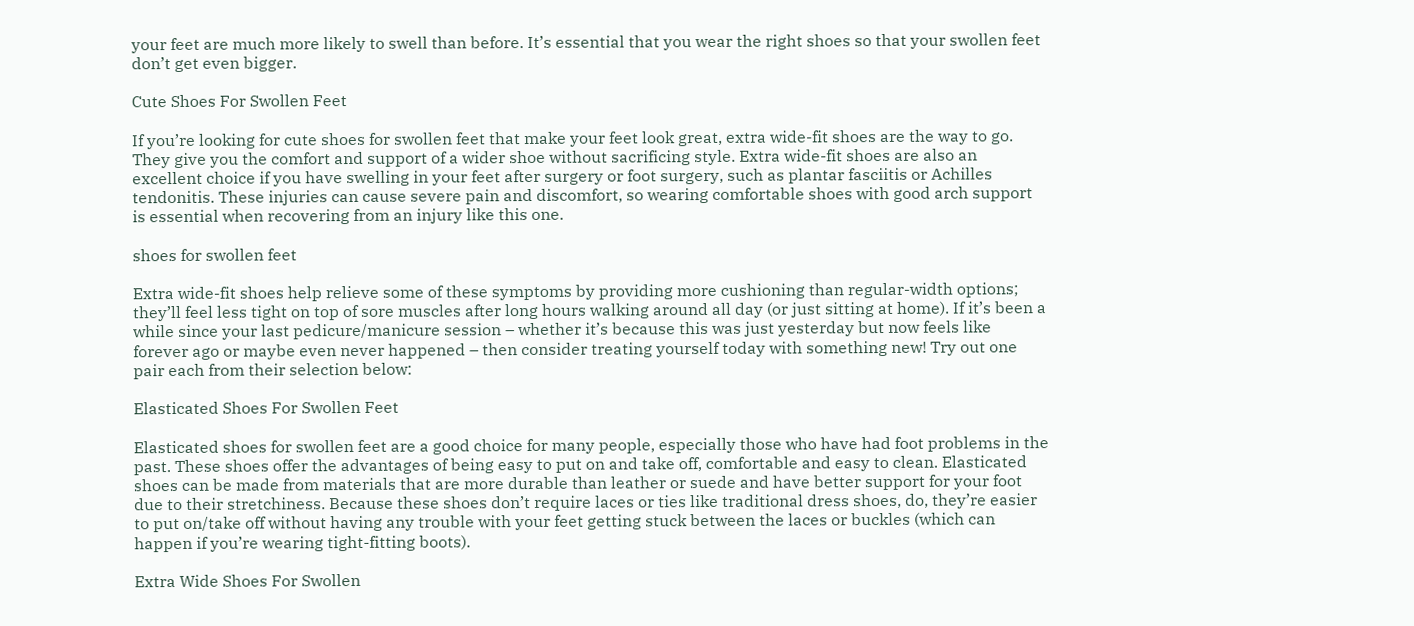your feet are much more likely to swell than before. It’s essential that you wear the right shoes so that your swollen feet don’t get even bigger.

Cute Shoes For Swollen Feet

If you’re looking for cute shoes for swollen feet that make your feet look great, extra wide-fit shoes are the way to go. They give you the comfort and support of a wider shoe without sacrificing style. Extra wide-fit shoes are also an excellent choice if you have swelling in your feet after surgery or foot surgery, such as plantar fasciitis or Achilles tendonitis. These injuries can cause severe pain and discomfort, so wearing comfortable shoes with good arch support is essential when recovering from an injury like this one.

shoes for swollen feet

Extra wide-fit shoes help relieve some of these symptoms by providing more cushioning than regular-width options; they’ll feel less tight on top of sore muscles after long hours walking around all day (or just sitting at home). If it’s been a while since your last pedicure/manicure session – whether it’s because this was just yesterday but now feels like forever ago or maybe even never happened – then consider treating yourself today with something new! Try out one pair each from their selection below:

Elasticated Shoes For Swollen Feet

Elasticated shoes for swollen feet are a good choice for many people, especially those who have had foot problems in the past. These shoes offer the advantages of being easy to put on and take off, comfortable and easy to clean. Elasticated shoes can be made from materials that are more durable than leather or suede and have better support for your foot due to their stretchiness. Because these shoes don’t require laces or ties like traditional dress shoes, do, they’re easier to put on/take off without having any trouble with your feet getting stuck between the laces or buckles (which can happen if you’re wearing tight-fitting boots).

Extra Wide Shoes For Swollen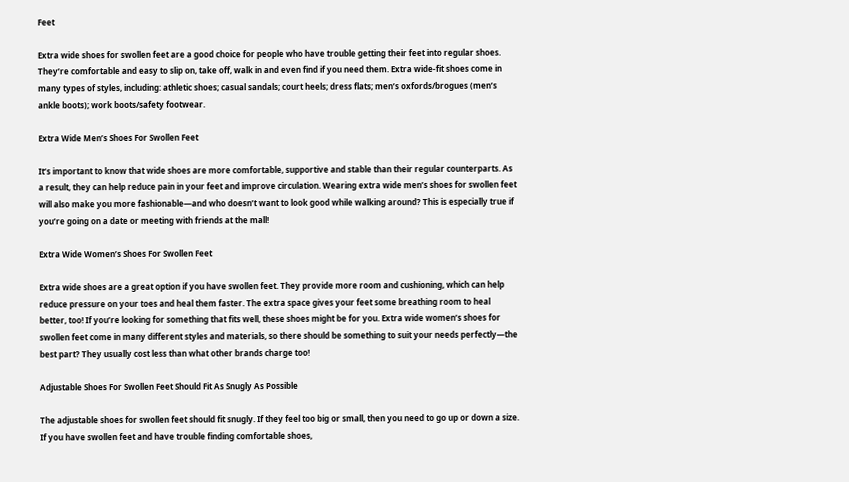Feet

Extra wide shoes for swollen feet are a good choice for people who have trouble getting their feet into regular shoes. They’re comfortable and easy to slip on, take off, walk in and even find if you need them. Extra wide-fit shoes come in many types of styles, including: athletic shoes; casual sandals; court heels; dress flats; men’s oxfords/brogues (men’s ankle boots); work boots/safety footwear.

Extra Wide Men’s Shoes For Swollen Feet

It’s important to know that wide shoes are more comfortable, supportive and stable than their regular counterparts. As a result, they can help reduce pain in your feet and improve circulation. Wearing extra wide men’s shoes for swollen feet will also make you more fashionable—and who doesn’t want to look good while walking around? This is especially true if you’re going on a date or meeting with friends at the mall!

Extra Wide Women’s Shoes For Swollen Feet

Extra wide shoes are a great option if you have swollen feet. They provide more room and cushioning, which can help reduce pressure on your toes and heal them faster. The extra space gives your feet some breathing room to heal better, too! If you’re looking for something that fits well, these shoes might be for you. Extra wide women’s shoes for swollen feet come in many different styles and materials, so there should be something to suit your needs perfectly—the best part? They usually cost less than what other brands charge too!

Adjustable Shoes For Swollen Feet Should Fit As Snugly As Possible

The adjustable shoes for swollen feet should fit snugly. If they feel too big or small, then you need to go up or down a size. If you have swollen feet and have trouble finding comfortable shoes,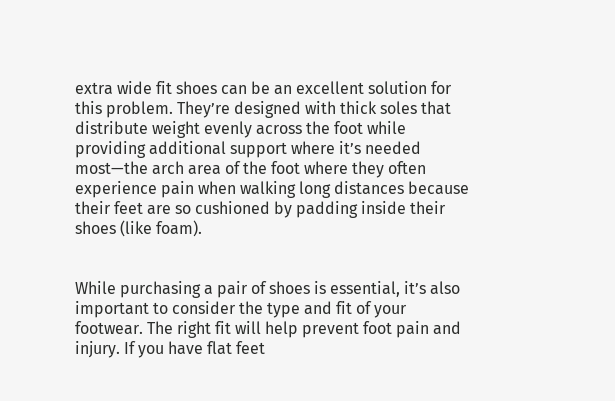extra wide fit shoes can be an excellent solution for this problem. They’re designed with thick soles that distribute weight evenly across the foot while providing additional support where it’s needed most—the arch area of the foot where they often experience pain when walking long distances because their feet are so cushioned by padding inside their shoes (like foam).


While purchasing a pair of shoes is essential, it’s also important to consider the type and fit of your footwear. The right fit will help prevent foot pain and injury. If you have flat feet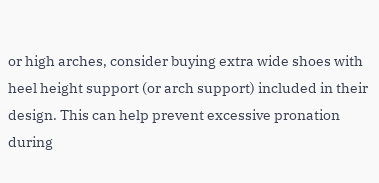or high arches, consider buying extra wide shoes with heel height support (or arch support) included in their design. This can help prevent excessive pronation during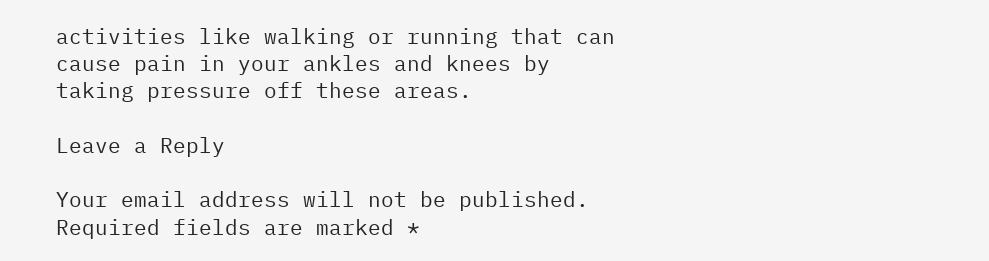activities like walking or running that can cause pain in your ankles and knees by taking pressure off these areas.

Leave a Reply

Your email address will not be published. Required fields are marked *